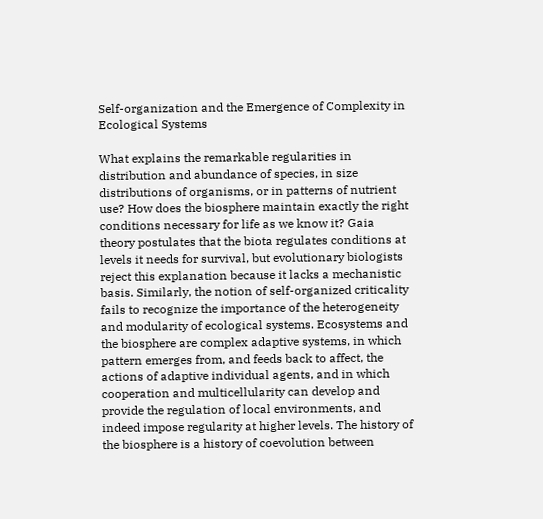Self-organization and the Emergence of Complexity in Ecological Systems

What explains the remarkable regularities in distribution and abundance of species, in size distributions of organisms, or in patterns of nutrient use? How does the biosphere maintain exactly the right conditions necessary for life as we know it? Gaia theory postulates that the biota regulates conditions at levels it needs for survival, but evolutionary biologists reject this explanation because it lacks a mechanistic basis. Similarly, the notion of self-organized criticality fails to recognize the importance of the heterogeneity and modularity of ecological systems. Ecosystems and the biosphere are complex adaptive systems, in which pattern emerges from, and feeds back to affect, the actions of adaptive individual agents, and in which cooperation and multicellularity can develop and provide the regulation of local environments, and indeed impose regularity at higher levels. The history of the biosphere is a history of coevolution between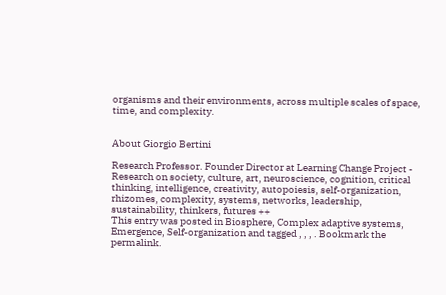organisms and their environments, across multiple scales of space, time, and complexity.


About Giorgio Bertini

Research Professor. Founder Director at Learning Change Project - Research on society, culture, art, neuroscience, cognition, critical thinking, intelligence, creativity, autopoiesis, self-organization, rhizomes, complexity, systems, networks, leadership, sustainability, thinkers, futures ++
This entry was posted in Biosphere, Complex adaptive systems, Emergence, Self-organization and tagged , , , . Bookmark the permalink.